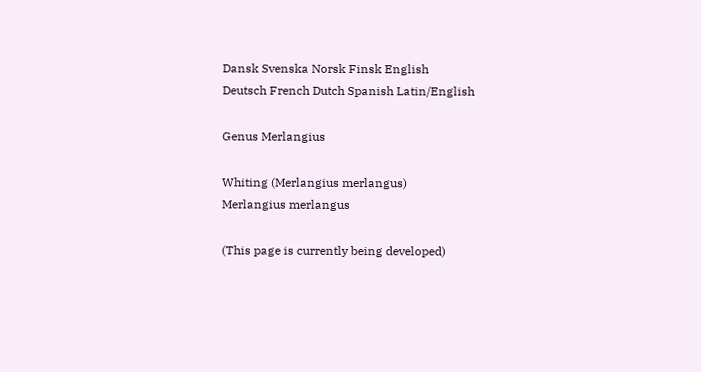Dansk Svenska Norsk Finsk English
Deutsch French Dutch Spanish Latin/English

Genus Merlangius

Whiting (Merlangius merlangus)
Merlangius merlangus

(This page is currently being developed)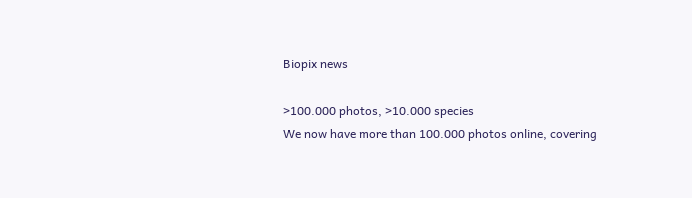Biopix news

>100.000 photos, >10.000 species
We now have more than 100.000 photos online, covering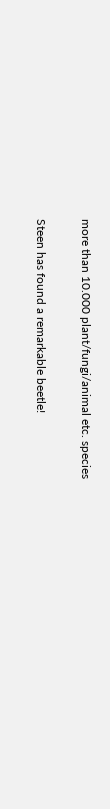more than 10.000 plant/fungi/animal etc. species

Steen has found a remarkable beetle!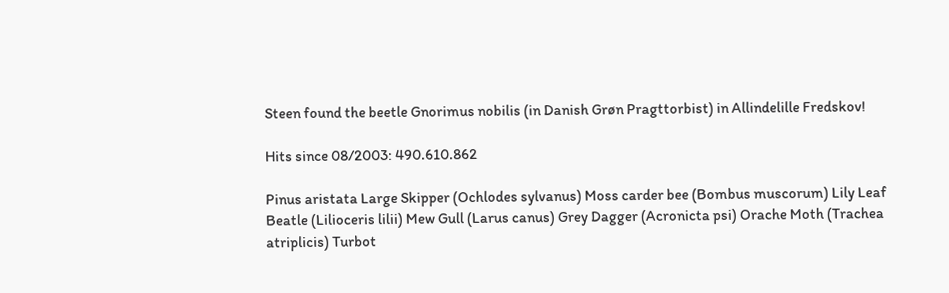Steen found the beetle Gnorimus nobilis (in Danish Grøn Pragttorbist) in Allindelille Fredskov!

Hits since 08/2003: 490.610.862

Pinus aristata Large Skipper (Ochlodes sylvanus) Moss carder bee (Bombus muscorum) Lily Leaf Beatle (Lilioceris lilii) Mew Gull (Larus canus) Grey Dagger (Acronicta psi) Orache Moth (Trachea atriplicis) Turbot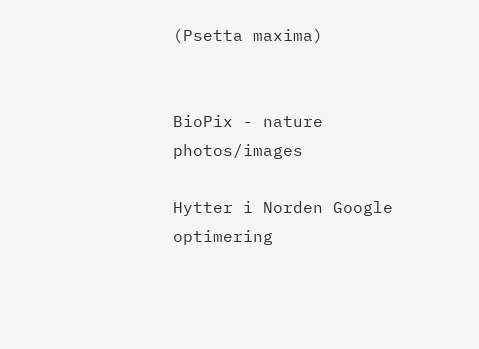(Psetta maxima)


BioPix - nature photos/images

Hytter i Norden Google optimering